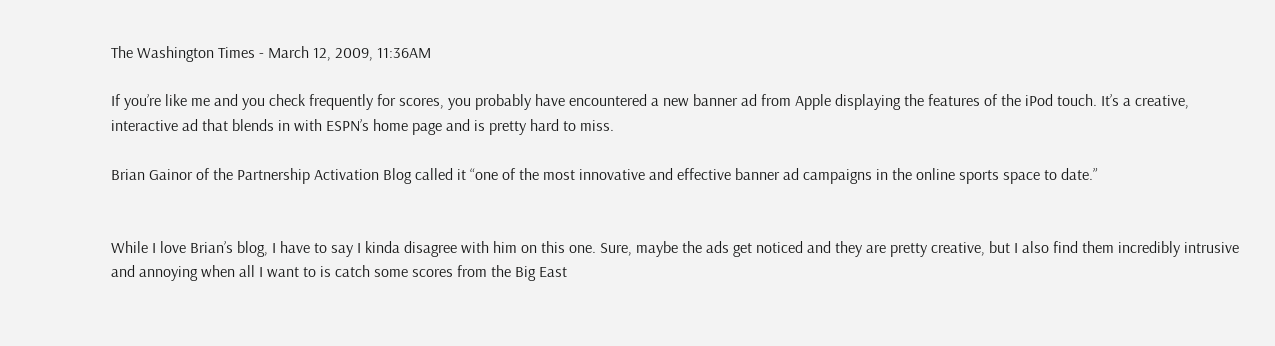The Washington Times - March 12, 2009, 11:36AM

If you’re like me and you check frequently for scores, you probably have encountered a new banner ad from Apple displaying the features of the iPod touch. It’s a creative, interactive ad that blends in with ESPN’s home page and is pretty hard to miss.

Brian Gainor of the Partnership Activation Blog called it “one of the most innovative and effective banner ad campaigns in the online sports space to date.”


While I love Brian’s blog, I have to say I kinda disagree with him on this one. Sure, maybe the ads get noticed and they are pretty creative, but I also find them incredibly intrusive and annoying when all I want to is catch some scores from the Big East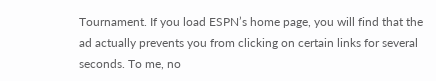Tournament. If you load ESPN’s home page, you will find that the ad actually prevents you from clicking on certain links for several seconds. To me, no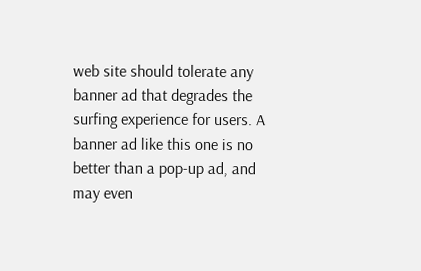web site should tolerate any banner ad that degrades the surfing experience for users. A banner ad like this one is no better than a pop-up ad, and may even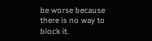be worse because there is no way to block it.